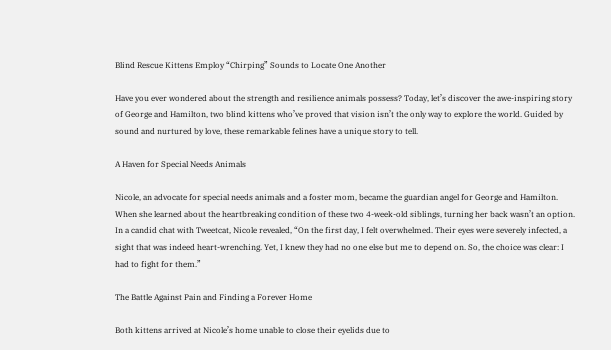Blind Rescue Kittens Employ “Chirping” Sounds to Locate One Another

Have you ever wondered about the strength and resilience animals possess? Today, let’s discover the awe-inspiring story of George and Hamilton, two blind kittens who’ve proved that vision isn’t the only way to explore the world. Guided by sound and nurtured by love, these remarkable felines have a unique story to tell.

A Haven for Special Needs Animals

Nicole, an advocate for special needs animals and a foster mom, became the guardian angel for George and Hamilton. When she learned about the heartbreaking condition of these two 4-week-old siblings, turning her back wasn’t an option. In a candid chat with Tweetcat, Nicole revealed, “On the first day, I felt overwhelmed. Their eyes were severely infected, a sight that was indeed heart-wrenching. Yet, I knew they had no one else but me to depend on. So, the choice was clear: I had to fight for them.”

The Battle Against Pain and Finding a Forever Home

Both kittens arrived at Nicole’s home unable to close their eyelids due to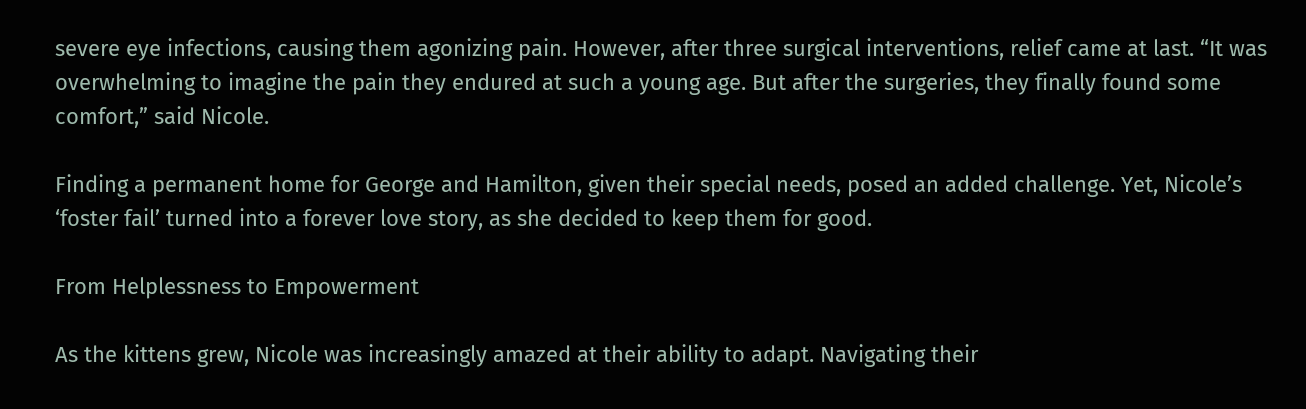severe eye infections, causing them agonizing pain. However, after three surgical interventions, relief came at last. “It was overwhelming to imagine the pain they endured at such a young age. But after the surgeries, they finally found some comfort,” said Nicole.

Finding a permanent home for George and Hamilton, given their special needs, posed an added challenge. Yet, Nicole’s ‘foster fail’ turned into a forever love story, as she decided to keep them for good.

From Helplessness to Empowerment

As the kittens grew, Nicole was increasingly amazed at their ability to adapt. Navigating their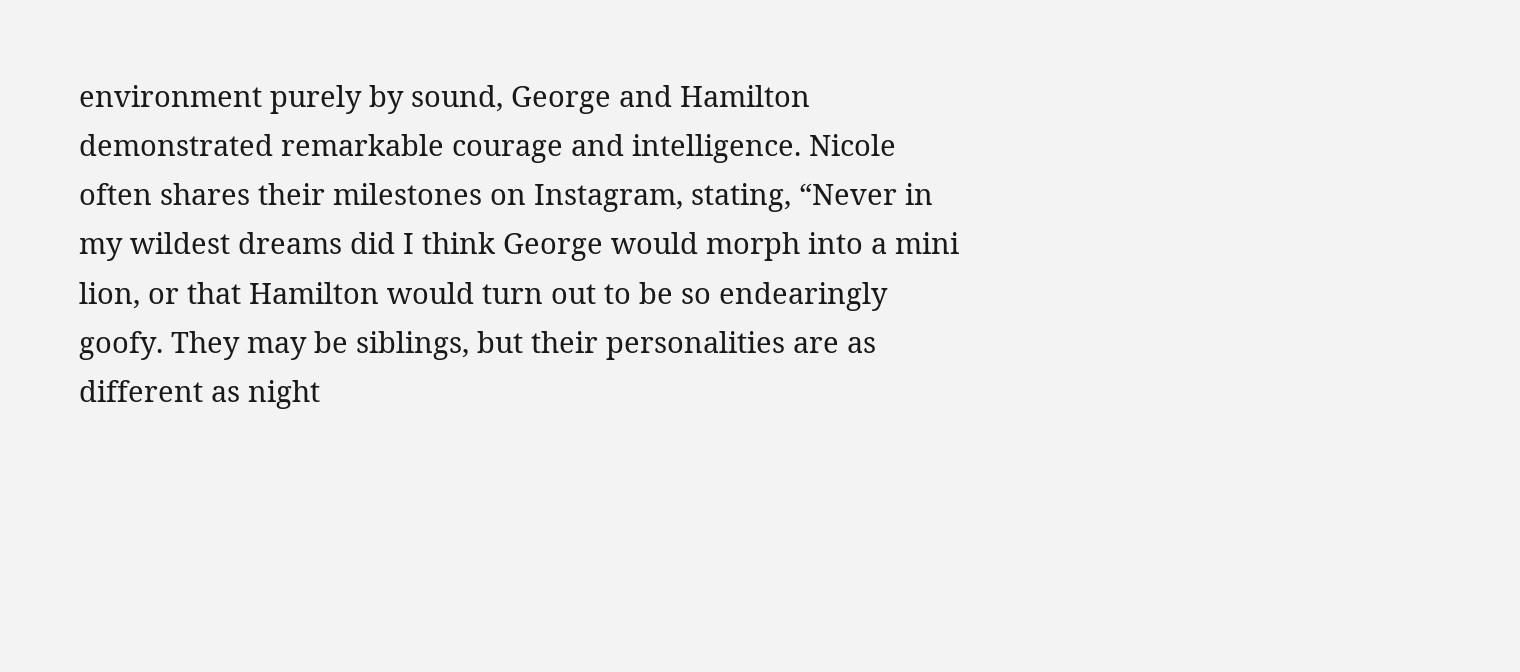environment purely by sound, George and Hamilton demonstrated remarkable courage and intelligence. Nicole often shares their milestones on Instagram, stating, “Never in my wildest dreams did I think George would morph into a mini lion, or that Hamilton would turn out to be so endearingly goofy. They may be siblings, but their personalities are as different as night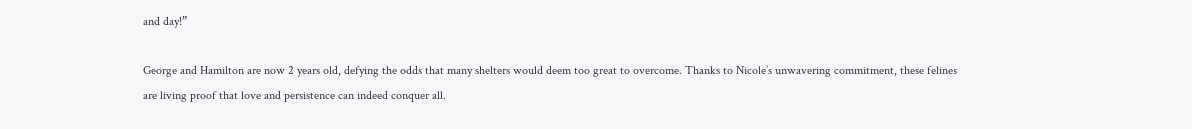and day!”

George and Hamilton are now 2 years old, defying the odds that many shelters would deem too great to overcome. Thanks to Nicole’s unwavering commitment, these felines are living proof that love and persistence can indeed conquer all.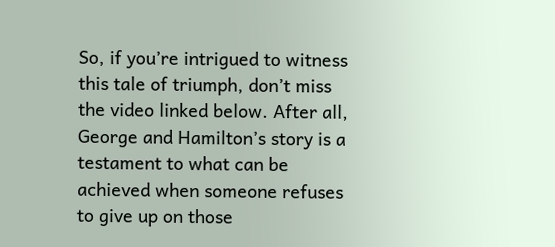So, if you’re intrigued to witness this tale of triumph, don’t miss the video linked below. After all, George and Hamilton’s story is a testament to what can be achieved when someone refuses to give up on those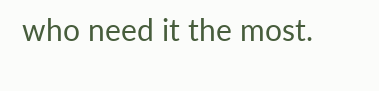who need it the most.